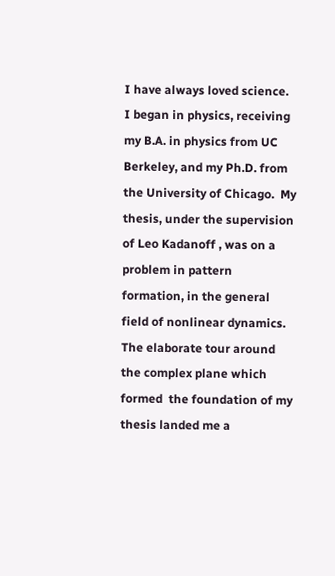I have always loved science.  I began in physics, receiving my B.A. in physics from UC Berkeley, and my Ph.D. from the University of Chicago.  My thesis, under the supervision of Leo Kadanoff , was on a problem in pattern formation, in the general field of nonlinear dynamics.  The elaborate tour around the complex plane which formed  the foundation of my thesis landed me a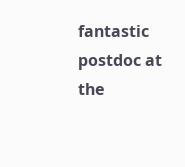fantastic postdoc at the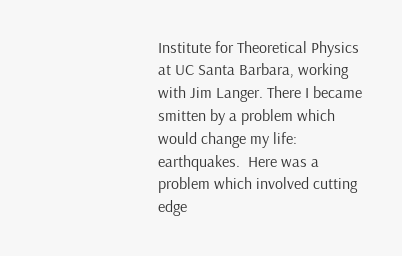Institute for Theoretical Physics at UC Santa Barbara, working with Jim Langer. There I became smitten by a problem which would change my life: earthquakes.  Here was a problem which involved cutting edge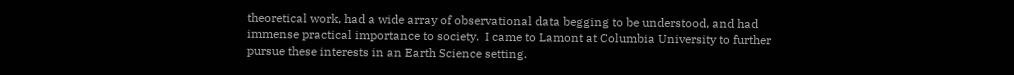theoretical work, had a wide array of observational data begging to be understood, and had immense practical importance to society.  I came to Lamont at Columbia University to further pursue these interests in an Earth Science setting.